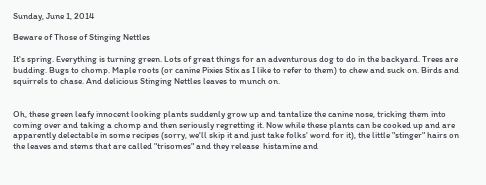Sunday, June 1, 2014

Beware of Those of Stinging Nettles

It's spring. Everything is turning green. Lots of great things for an adventurous dog to do in the backyard. Trees are budding. Bugs to chomp. Maple roots (or canine Pixies Stix as I like to refer to them) to chew and suck on. Birds and squirrels to chase. And delicious Stinging Nettles leaves to munch on.


Oh, these green leafy innocent looking plants suddenly grow up and tantalize the canine nose, tricking them into coming over and taking a chomp and then seriously regretting it. Now while these plants can be cooked up and are apparently delectable in some recipes (sorry, we'll skip it and just take folks' word for it), the little "stinger" hairs on the leaves and stems that are called "trisomes" and they release  histamine and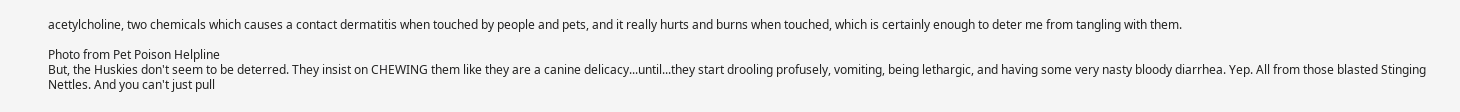acetylcholine, two chemicals which causes a contact dermatitis when touched by people and pets, and it really hurts and burns when touched, which is certainly enough to deter me from tangling with them.

Photo from Pet Poison Helpline
But, the Huskies don't seem to be deterred. They insist on CHEWING them like they are a canine delicacy...until...they start drooling profusely, vomiting, being lethargic, and having some very nasty bloody diarrhea. Yep. All from those blasted Stinging Nettles. And you can't just pull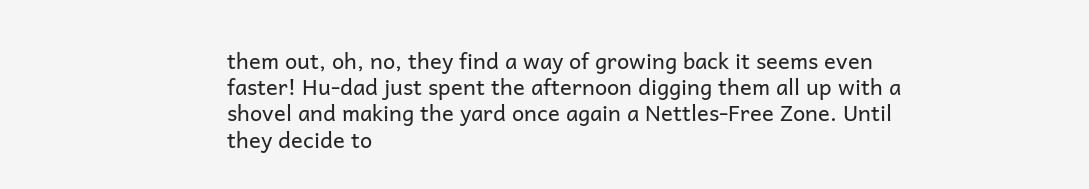them out, oh, no, they find a way of growing back it seems even faster! Hu-dad just spent the afternoon digging them all up with a shovel and making the yard once again a Nettles-Free Zone. Until they decide to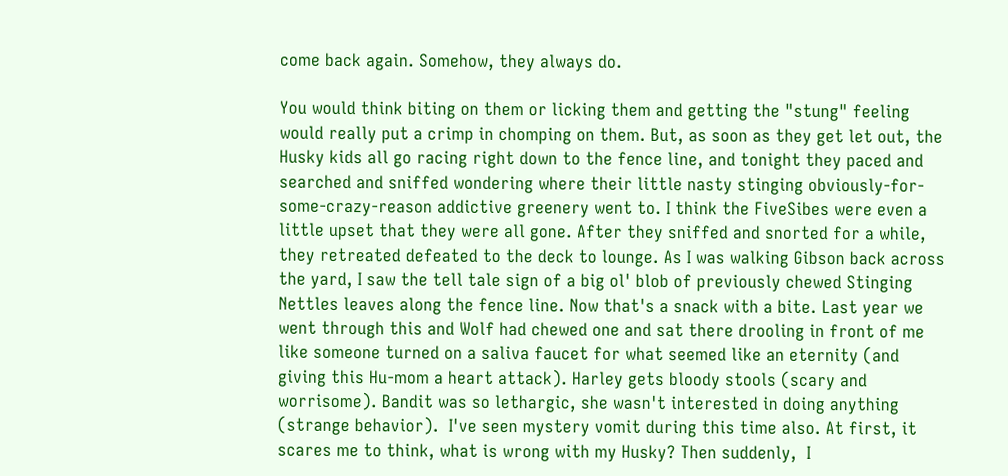come back again. Somehow, they always do.

You would think biting on them or licking them and getting the "stung" feeling would really put a crimp in chomping on them. But, as soon as they get let out, the Husky kids all go racing right down to the fence line, and tonight they paced and searched and sniffed wondering where their little nasty stinging obviously-for-some-crazy-reason addictive greenery went to. I think the FiveSibes were even a little upset that they were all gone. After they sniffed and snorted for a while, they retreated defeated to the deck to lounge. As I was walking Gibson back across the yard, I saw the tell tale sign of a big ol' blob of previously chewed Stinging Nettles leaves along the fence line. Now that's a snack with a bite. Last year we went through this and Wolf had chewed one and sat there drooling in front of me like someone turned on a saliva faucet for what seemed like an eternity (and giving this Hu-mom a heart attack). Harley gets bloody stools (scary and worrisome). Bandit was so lethargic, she wasn't interested in doing anything (strange behavior).  I've seen mystery vomit during this time also. At first, it scares me to think, what is wrong with my Husky? Then suddenly,  I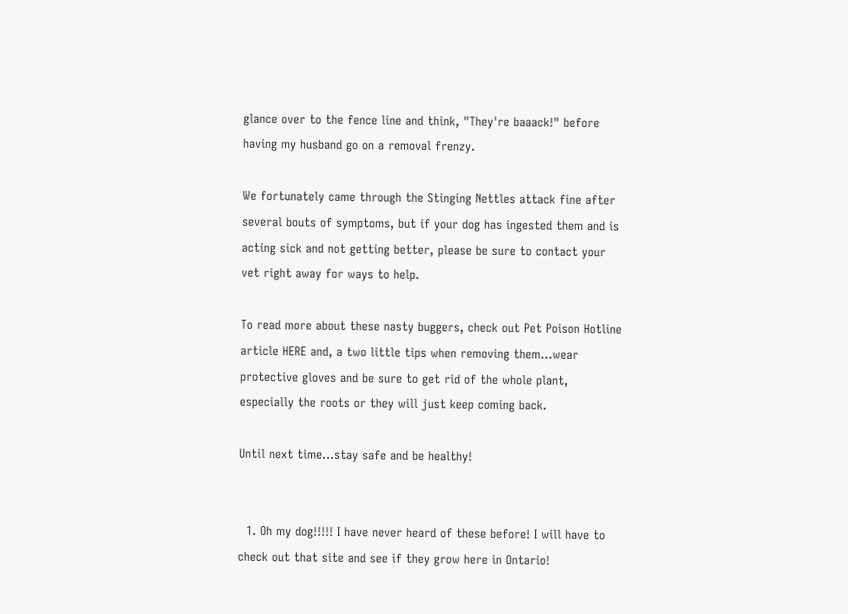glance over to the fence line and think, "They're baaack!" before having my husband go on a removal frenzy.

We fortunately came through the Stinging Nettles attack fine after several bouts of symptoms, but if your dog has ingested them and is acting sick and not getting better, please be sure to contact your vet right away for ways to help.

To read more about these nasty buggers, check out Pet Poison Hotline article HERE and, a two little tips when removing them...wear protective gloves and be sure to get rid of the whole plant, especially the roots or they will just keep coming back.

Until next time...stay safe and be healthy!


  1. Oh my dog!!!!! I have never heard of these before! I will have to check out that site and see if they grow here in Ontario!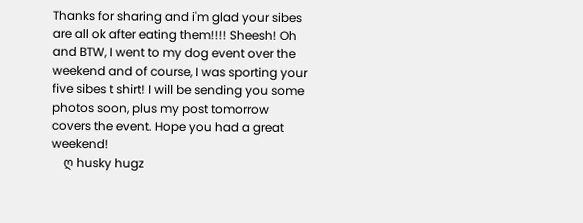Thanks for sharing and i'm glad your sibes are all ok after eating them!!!! Sheesh! Oh and BTW, I went to my dog event over the weekend and of course, I was sporting your five sibes t shirt! I will be sending you some photos soon, plus my post tomorrow covers the event. Hope you had a great weekend!
    ღ husky hugz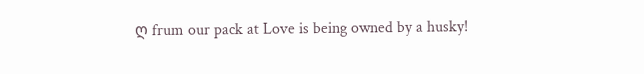ღ frum our pack at Love is being owned by a husky!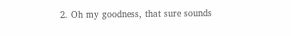2. Oh my goodness, that sure sounds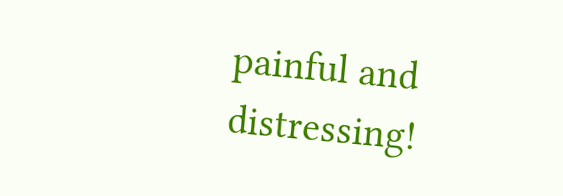painful and distressing!